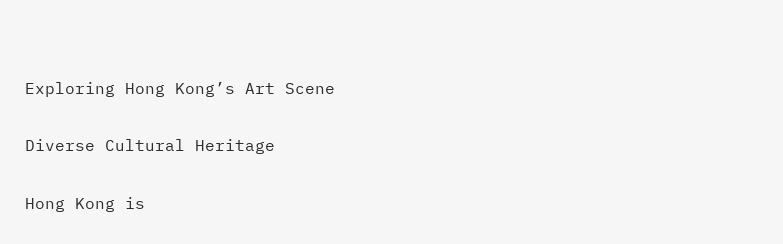Exploring Hong Kong’s Art Scene

Diverse Cultural Heritage

Hong Kong is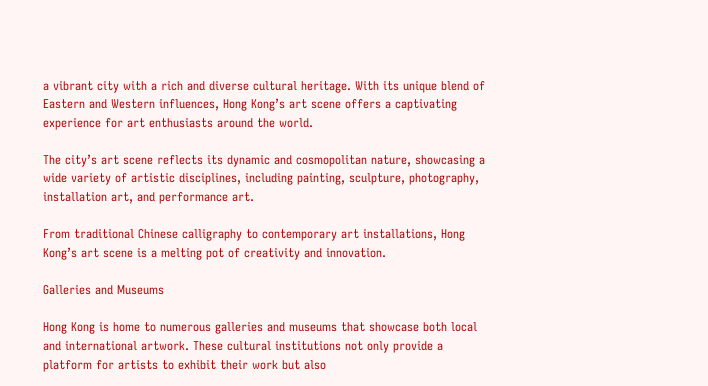a vibrant city with a rich and diverse cultural heritage. With its unique blend of Eastern and Western influences, Hong Kong’s art scene offers a captivating experience for art enthusiasts around the world.

The city’s art scene reflects its dynamic and cosmopolitan nature, showcasing a wide variety of artistic disciplines, including painting, sculpture, photography, installation art, and performance art.

From traditional Chinese calligraphy to contemporary art installations, Hong Kong’s art scene is a melting pot of creativity and innovation.

Galleries and Museums

Hong Kong is home to numerous galleries and museums that showcase both local and international artwork. These cultural institutions not only provide a platform for artists to exhibit their work but also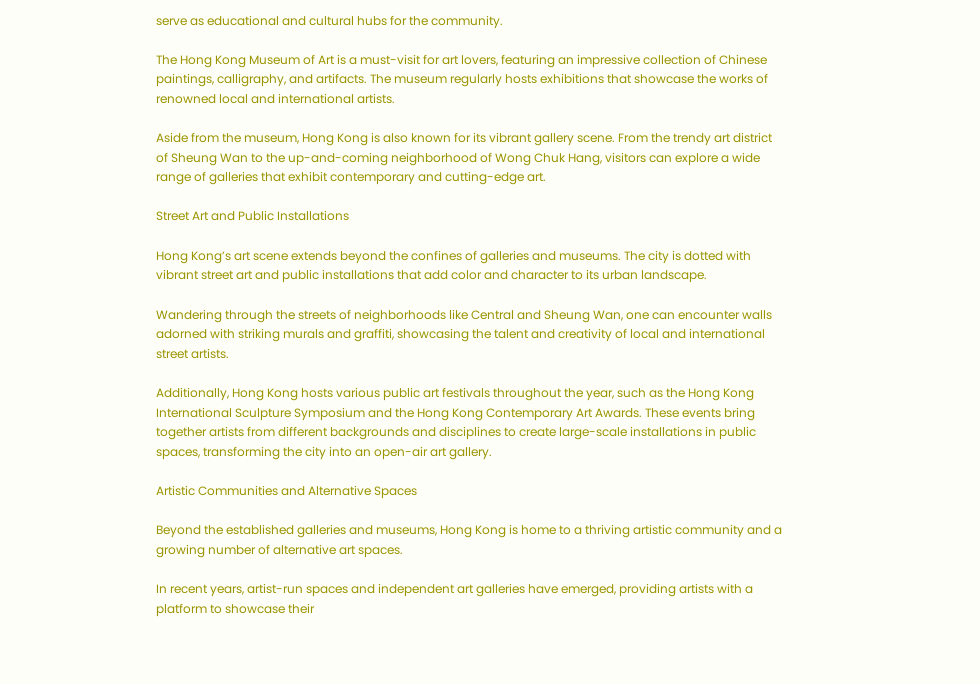serve as educational and cultural hubs for the community.

The Hong Kong Museum of Art is a must-visit for art lovers, featuring an impressive collection of Chinese paintings, calligraphy, and artifacts. The museum regularly hosts exhibitions that showcase the works of renowned local and international artists.

Aside from the museum, Hong Kong is also known for its vibrant gallery scene. From the trendy art district of Sheung Wan to the up-and-coming neighborhood of Wong Chuk Hang, visitors can explore a wide range of galleries that exhibit contemporary and cutting-edge art.

Street Art and Public Installations

Hong Kong’s art scene extends beyond the confines of galleries and museums. The city is dotted with vibrant street art and public installations that add color and character to its urban landscape.

Wandering through the streets of neighborhoods like Central and Sheung Wan, one can encounter walls adorned with striking murals and graffiti, showcasing the talent and creativity of local and international street artists.

Additionally, Hong Kong hosts various public art festivals throughout the year, such as the Hong Kong International Sculpture Symposium and the Hong Kong Contemporary Art Awards. These events bring together artists from different backgrounds and disciplines to create large-scale installations in public spaces, transforming the city into an open-air art gallery.

Artistic Communities and Alternative Spaces

Beyond the established galleries and museums, Hong Kong is home to a thriving artistic community and a growing number of alternative art spaces.

In recent years, artist-run spaces and independent art galleries have emerged, providing artists with a platform to showcase their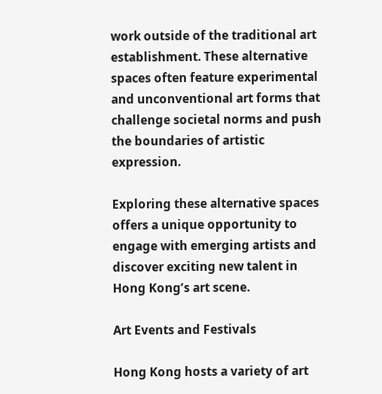work outside of the traditional art establishment. These alternative spaces often feature experimental and unconventional art forms that challenge societal norms and push the boundaries of artistic expression.

Exploring these alternative spaces offers a unique opportunity to engage with emerging artists and discover exciting new talent in Hong Kong’s art scene.

Art Events and Festivals

Hong Kong hosts a variety of art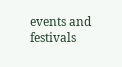events and festivals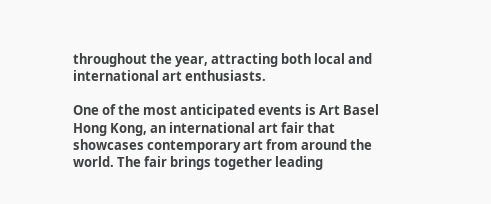throughout the year, attracting both local and international art enthusiasts.

One of the most anticipated events is Art Basel Hong Kong, an international art fair that showcases contemporary art from around the world. The fair brings together leading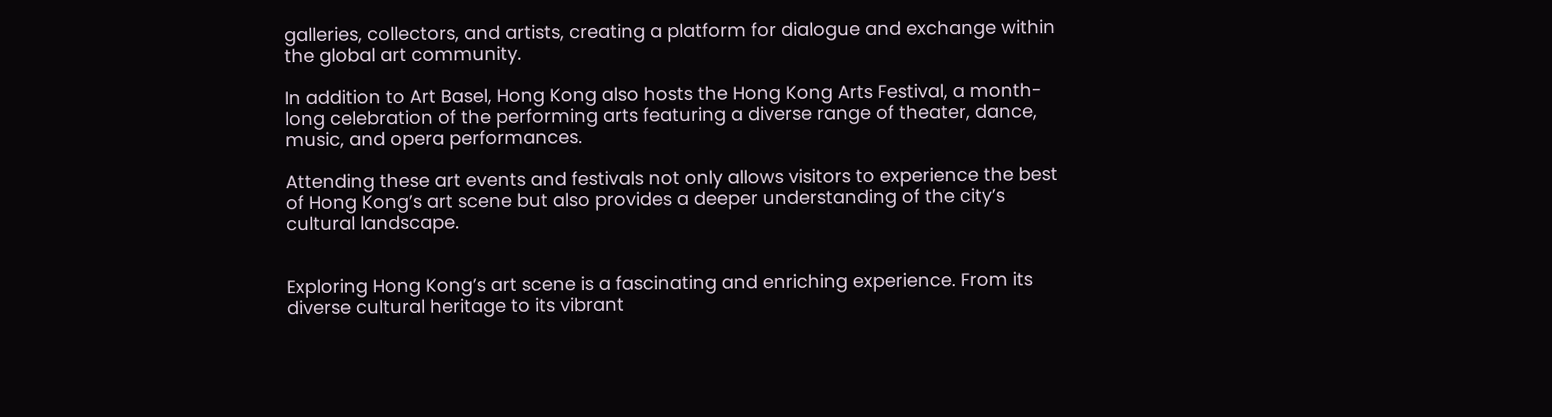galleries, collectors, and artists, creating a platform for dialogue and exchange within the global art community.

In addition to Art Basel, Hong Kong also hosts the Hong Kong Arts Festival, a month-long celebration of the performing arts featuring a diverse range of theater, dance, music, and opera performances.

Attending these art events and festivals not only allows visitors to experience the best of Hong Kong’s art scene but also provides a deeper understanding of the city’s cultural landscape.


Exploring Hong Kong’s art scene is a fascinating and enriching experience. From its diverse cultural heritage to its vibrant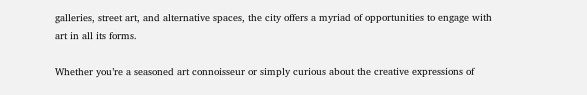galleries, street art, and alternative spaces, the city offers a myriad of opportunities to engage with art in all its forms.

Whether you’re a seasoned art connoisseur or simply curious about the creative expressions of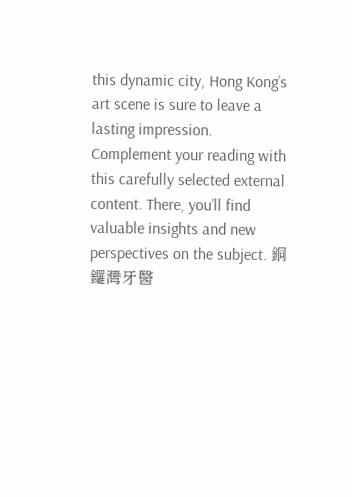this dynamic city, Hong Kong’s art scene is sure to leave a lasting impression. Complement your reading with this carefully selected external content. There, you’ll find valuable insights and new perspectives on the subject. 銅鑼灣牙醫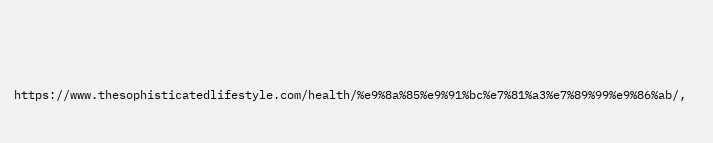https://www.thesophisticatedlifestyle.com/health/%e9%8a%85%e9%91%bc%e7%81%a3%e7%89%99%e9%86%ab/,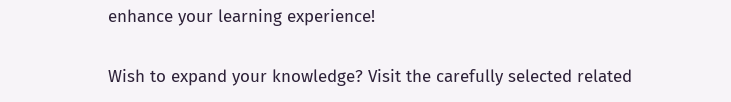enhance your learning experience!

Wish to expand your knowledge? Visit the carefully selected related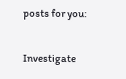posts for you:

Investigate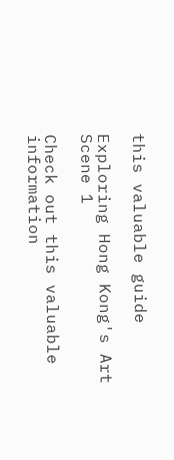this valuable guide

Exploring Hong Kong's Art Scene 1

Check out this valuable information